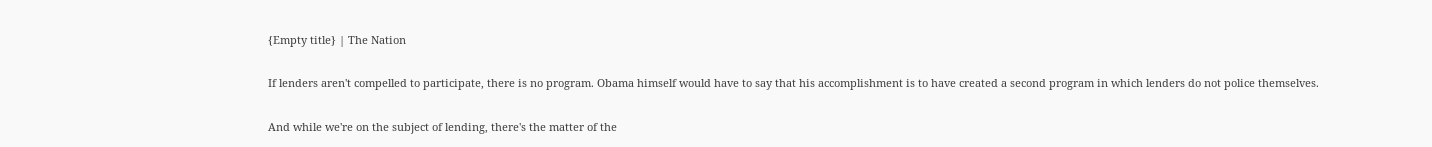{Empty title} | The Nation

If lenders aren't compelled to participate, there is no program. Obama himself would have to say that his accomplishment is to have created a second program in which lenders do not police themselves.

And while we're on the subject of lending, there's the matter of the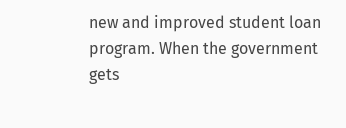new and improved student loan program. When the government gets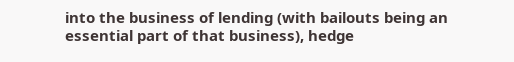into the business of lending (with bailouts being an essential part of that business), hedge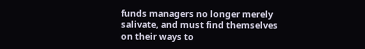funds managers no longer merely salivate, and must find themselves on their ways to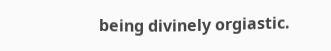being divinely orgiastic.